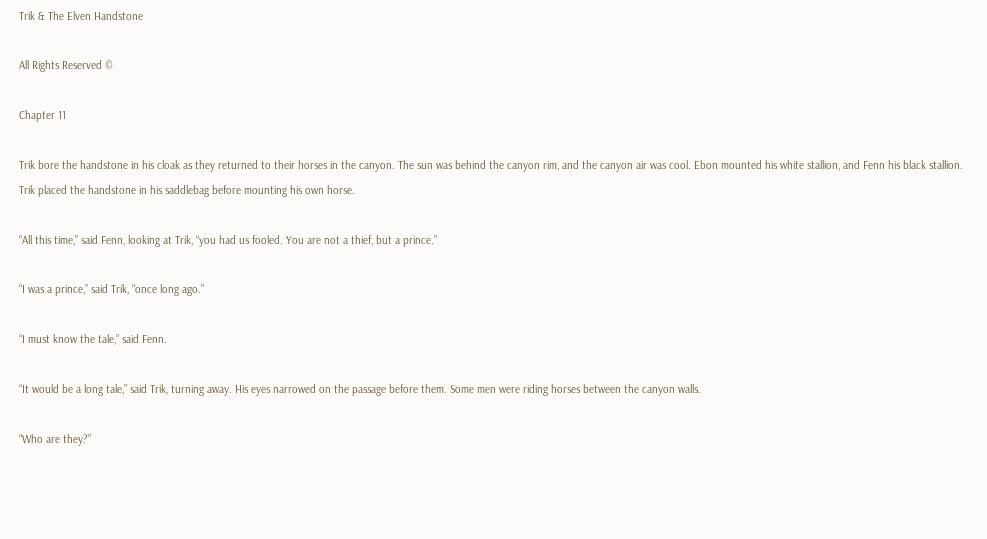Trik & The Elven Handstone

All Rights Reserved ©

Chapter 11

Trik bore the handstone in his cloak as they returned to their horses in the canyon. The sun was behind the canyon rim, and the canyon air was cool. Ebon mounted his white stallion, and Fenn his black stallion. Trik placed the handstone in his saddlebag before mounting his own horse.

“All this time,” said Fenn, looking at Trik, “you had us fooled. You are not a thief, but a prince.”

“I was a prince,” said Trik, “once long ago.”

“I must know the tale,” said Fenn.

“It would be a long tale,” said Trik, turning away. His eyes narrowed on the passage before them. Some men were riding horses between the canyon walls.

“Who are they?”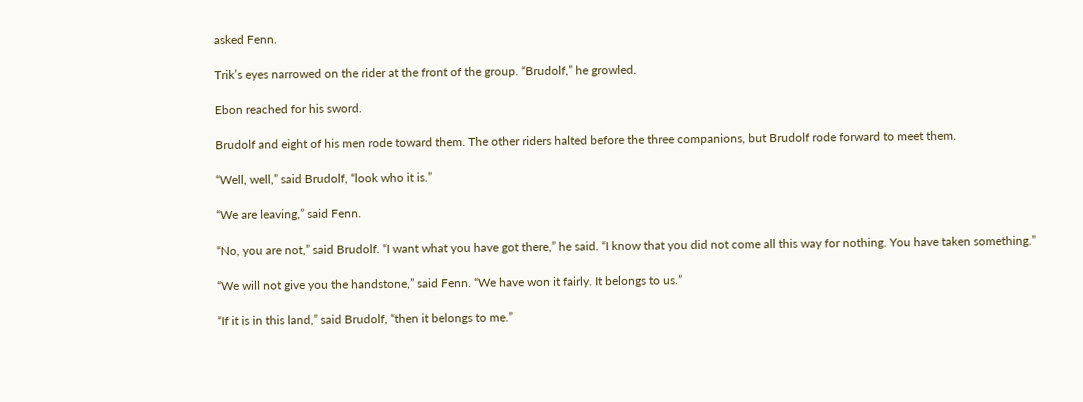asked Fenn.

Trik’s eyes narrowed on the rider at the front of the group. “Brudolf,” he growled.

Ebon reached for his sword.

Brudolf and eight of his men rode toward them. The other riders halted before the three companions, but Brudolf rode forward to meet them.

“Well, well,” said Brudolf, “look who it is.”

“We are leaving,” said Fenn.

“No, you are not,” said Brudolf. “I want what you have got there,” he said. “I know that you did not come all this way for nothing. You have taken something.”

“We will not give you the handstone,” said Fenn. “We have won it fairly. It belongs to us.”

“If it is in this land,” said Brudolf, “then it belongs to me.”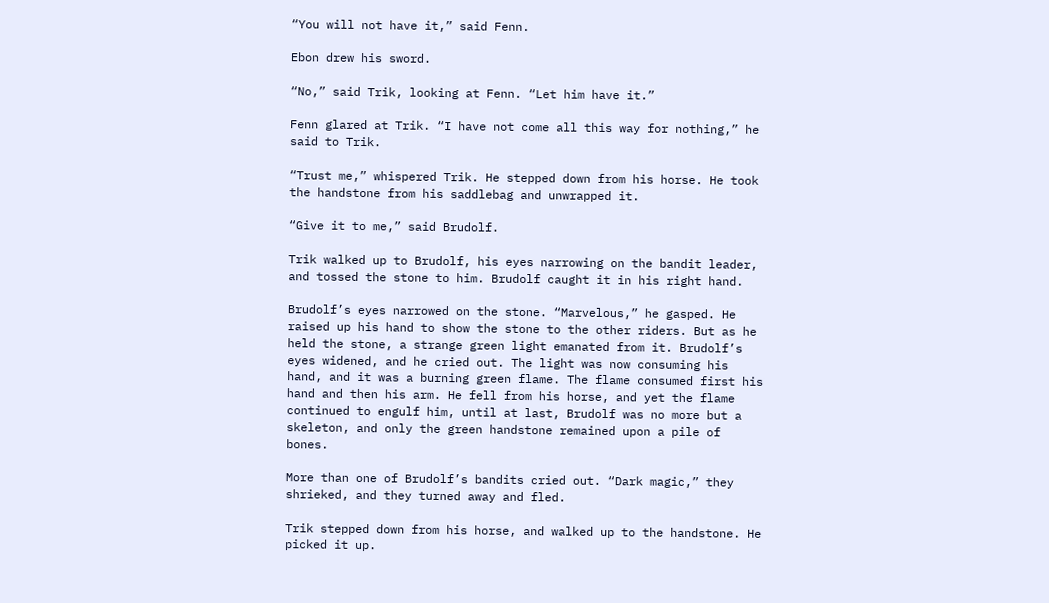“You will not have it,” said Fenn.

Ebon drew his sword.

“No,” said Trik, looking at Fenn. “Let him have it.”

Fenn glared at Trik. “I have not come all this way for nothing,” he said to Trik.

“Trust me,” whispered Trik. He stepped down from his horse. He took the handstone from his saddlebag and unwrapped it.

“Give it to me,” said Brudolf.

Trik walked up to Brudolf, his eyes narrowing on the bandit leader, and tossed the stone to him. Brudolf caught it in his right hand.

Brudolf’s eyes narrowed on the stone. “Marvelous,” he gasped. He raised up his hand to show the stone to the other riders. But as he held the stone, a strange green light emanated from it. Brudolf’s eyes widened, and he cried out. The light was now consuming his hand, and it was a burning green flame. The flame consumed first his hand and then his arm. He fell from his horse, and yet the flame continued to engulf him, until at last, Brudolf was no more but a skeleton, and only the green handstone remained upon a pile of bones.

More than one of Brudolf’s bandits cried out. “Dark magic,” they shrieked, and they turned away and fled.

Trik stepped down from his horse, and walked up to the handstone. He picked it up.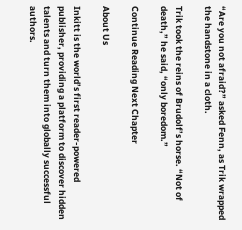“Are you not afraid?” asked Fenn, as Trik wrapped the handstone in a cloth.

Trik took the reins of Brudolf’s horse. “Not of death,” he said, “only boredom.”

Continue Reading Next Chapter

About Us

Inkitt is the world’s first reader-powered publisher, providing a platform to discover hidden talents and turn them into globally successful authors.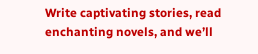Write captivating stories, read enchanting novels, and we’ll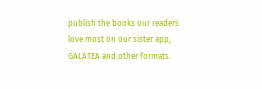publish the books our readers love most on our sister app, GALATEA and other formats.